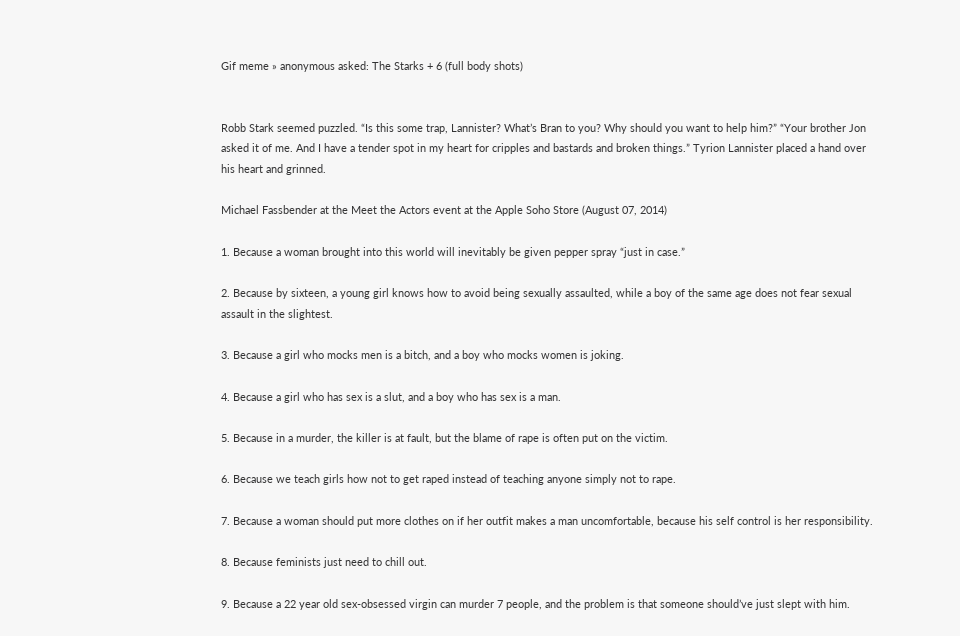Gif meme » anonymous asked: The Starks + 6 (full body shots)


Robb Stark seemed puzzled. “Is this some trap, Lannister? What’s Bran to you? Why should you want to help him?” “Your brother Jon asked it of me. And I have a tender spot in my heart for cripples and bastards and broken things.” Tyrion Lannister placed a hand over his heart and grinned.

Michael Fassbender at the Meet the Actors event at the Apple Soho Store (August 07, 2014)

1. Because a woman brought into this world will inevitably be given pepper spray “just in case.”

2. Because by sixteen, a young girl knows how to avoid being sexually assaulted, while a boy of the same age does not fear sexual assault in the slightest.

3. Because a girl who mocks men is a bitch, and a boy who mocks women is joking.

4. Because a girl who has sex is a slut, and a boy who has sex is a man.

5. Because in a murder, the killer is at fault, but the blame of rape is often put on the victim.

6. Because we teach girls how not to get raped instead of teaching anyone simply not to rape.

7. Because a woman should put more clothes on if her outfit makes a man uncomfortable, because his self control is her responsibility.

8. Because feminists just need to chill out.

9. Because a 22 year old sex-obsessed virgin can murder 7 people, and the problem is that someone should’ve just slept with him.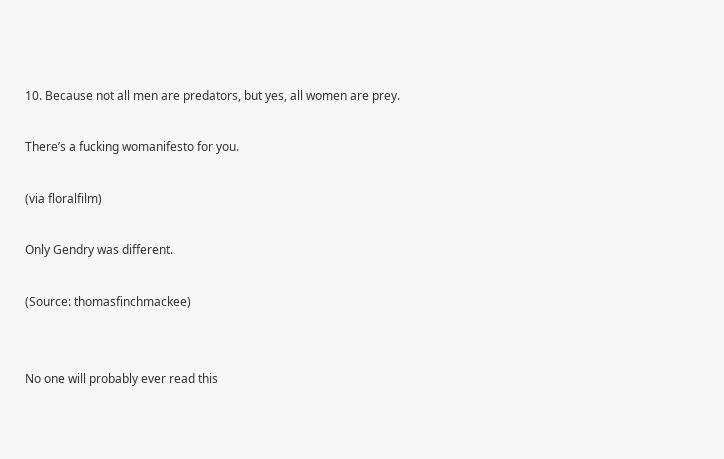10. Because not all men are predators, but yes, all women are prey.

There’s a fucking womanifesto for you.

(via floralfilm)

Only Gendry was different.

(Source: thomasfinchmackee)


No one will probably ever read this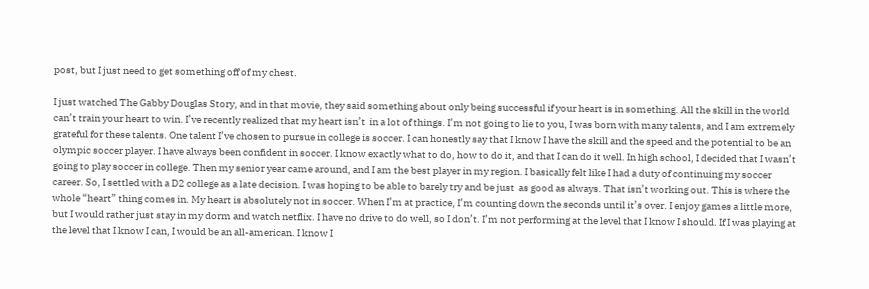post, but I just need to get something off of my chest.

I just watched The Gabby Douglas Story, and in that movie, they said something about only being successful if your heart is in something. All the skill in the world can’t train your heart to win. I’ve recently realized that my heart isn’t  in a lot of things. I’m not going to lie to you, I was born with many talents, and I am extremely grateful for these talents. One talent I’ve chosen to pursue in college is soccer. I can honestly say that I know I have the skill and the speed and the potential to be an olympic soccer player. I have always been confident in soccer. I know exactly what to do, how to do it, and that I can do it well. In high school, I decided that I wasn’t going to play soccer in college. Then my senior year came around, and I am the best player in my region. I basically felt like I had a duty of continuing my soccer career. So, I settled with a D2 college as a late decision. I was hoping to be able to barely try and be just  as good as always. That isn’t working out. This is where the whole “heart” thing comes in. My heart is absolutely not in soccer. When I’m at practice, I’m counting down the seconds until it’s over. I enjoy games a little more, but I would rather just stay in my dorm and watch netflix. I have no drive to do well, so I don’t. I’m not performing at the level that I know I should. If I was playing at the level that I know I can, I would be an all-american. I know I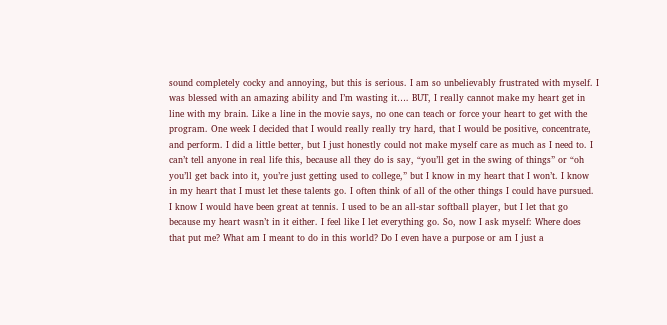sound completely cocky and annoying, but this is serious. I am so unbelievably frustrated with myself. I was blessed with an amazing ability and I’m wasting it…. BUT, I really cannot make my heart get in line with my brain. Like a line in the movie says, no one can teach or force your heart to get with the program. One week I decided that I would really really try hard, that I would be positive, concentrate, and perform. I did a little better, but I just honestly could not make myself care as much as I need to. I can’t tell anyone in real life this, because all they do is say, “you’ll get in the swing of things” or “oh you’ll get back into it, you’re just getting used to college,” but I know in my heart that I won’t. I know in my heart that I must let these talents go. I often think of all of the other things I could have pursued. I know I would have been great at tennis. I used to be an all-star softball player, but I let that go because my heart wasn’t in it either. I feel like I let everything go. So, now I ask myself: Where does that put me? What am I meant to do in this world? Do I even have a purpose or am I just a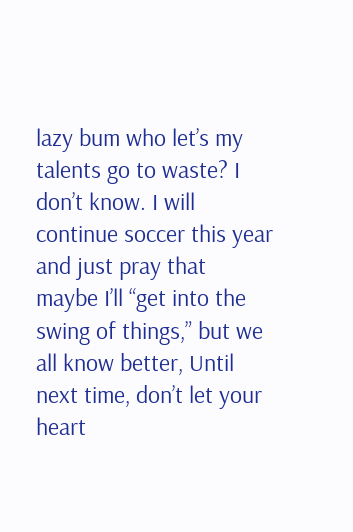lazy bum who let’s my talents go to waste? I don’t know. I will continue soccer this year and just pray that maybe I’ll “get into the swing of things,” but we all know better, Until next time, don’t let your heart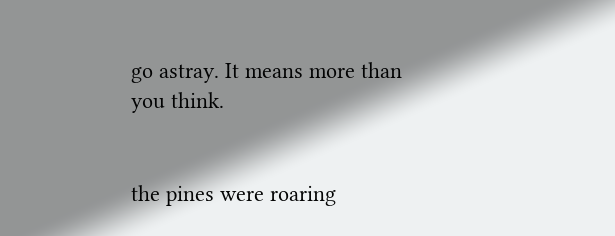go astray. It means more than you think.


the pines were roaring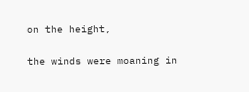on the height,

the winds were moaning in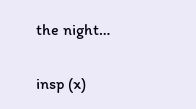the night…

insp (x)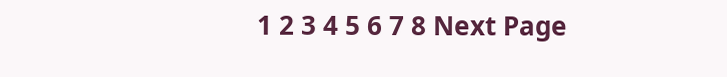1 2 3 4 5 6 7 8 Next Page